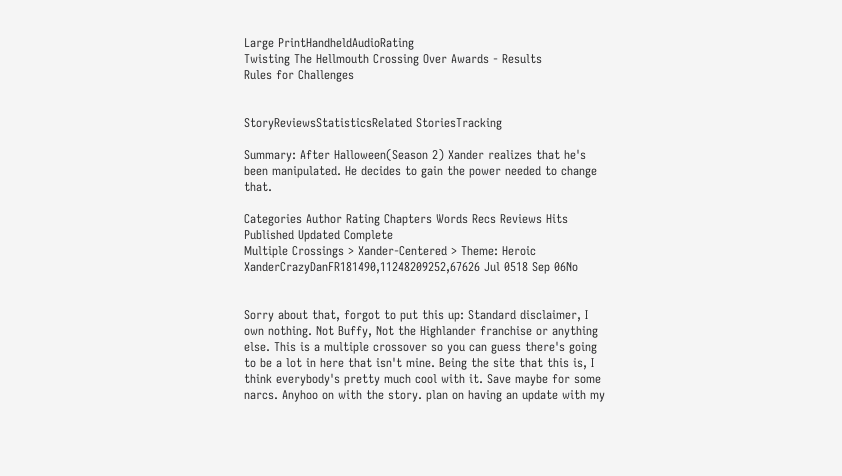Large PrintHandheldAudioRating
Twisting The Hellmouth Crossing Over Awards - Results
Rules for Challenges


StoryReviewsStatisticsRelated StoriesTracking

Summary: After Halloween(Season 2) Xander realizes that he's been manipulated. He decides to gain the power needed to change that.

Categories Author Rating Chapters Words Recs Reviews Hits Published Updated Complete
Multiple Crossings > Xander-Centered > Theme: Heroic XanderCrazyDanFR181490,11248209252,67626 Jul 0518 Sep 06No


Sorry about that, forgot to put this up: Standard disclaimer, I own nothing. Not Buffy, Not the Highlander franchise or anything else. This is a multiple crossover so you can guess there's going to be a lot in here that isn't mine. Being the site that this is, I think everybody's pretty much cool with it. Save maybe for some narcs. Anyhoo on with the story. plan on having an update with my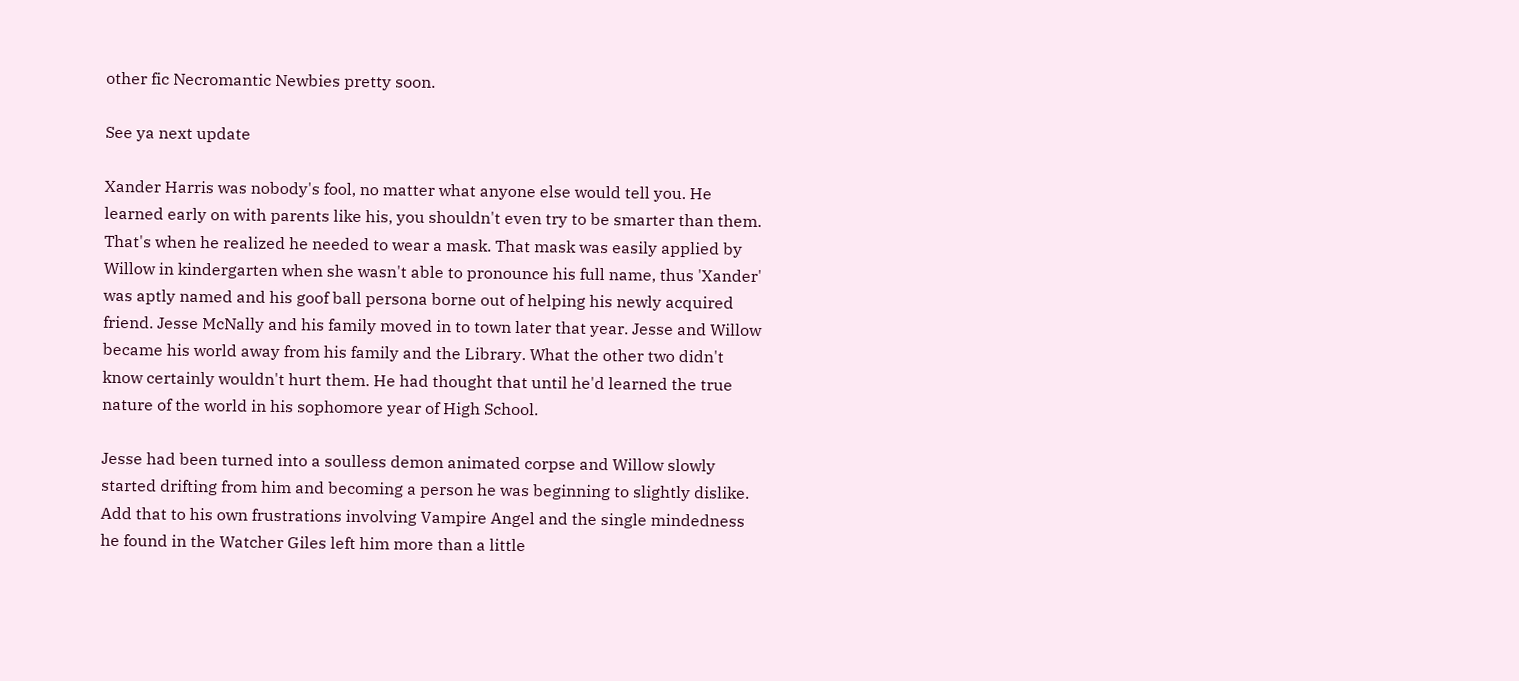other fic Necromantic Newbies pretty soon.

See ya next update

Xander Harris was nobody's fool, no matter what anyone else would tell you. He learned early on with parents like his, you shouldn't even try to be smarter than them. That's when he realized he needed to wear a mask. That mask was easily applied by Willow in kindergarten when she wasn't able to pronounce his full name, thus 'Xander' was aptly named and his goof ball persona borne out of helping his newly acquired friend. Jesse McNally and his family moved in to town later that year. Jesse and Willow became his world away from his family and the Library. What the other two didn't know certainly wouldn't hurt them. He had thought that until he'd learned the true nature of the world in his sophomore year of High School.

Jesse had been turned into a soulless demon animated corpse and Willow slowly started drifting from him and becoming a person he was beginning to slightly dislike. Add that to his own frustrations involving Vampire Angel and the single mindedness he found in the Watcher Giles left him more than a little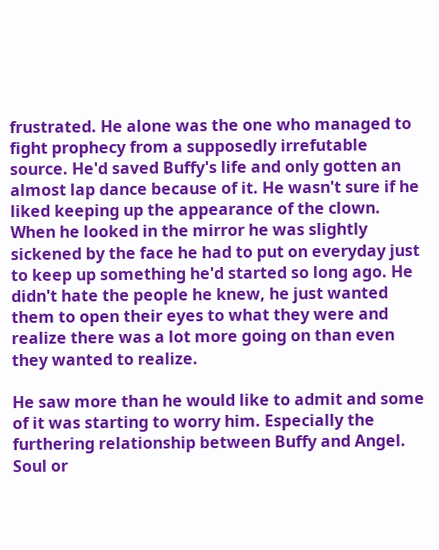frustrated. He alone was the one who managed to fight prophecy from a supposedly irrefutable source. He'd saved Buffy's life and only gotten an almost lap dance because of it. He wasn't sure if he liked keeping up the appearance of the clown. When he looked in the mirror he was slightly sickened by the face he had to put on everyday just to keep up something he'd started so long ago. He didn't hate the people he knew, he just wanted them to open their eyes to what they were and realize there was a lot more going on than even they wanted to realize.

He saw more than he would like to admit and some of it was starting to worry him. Especially the furthering relationship between Buffy and Angel. Soul or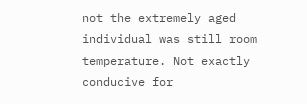not the extremely aged individual was still room temperature. Not exactly conducive for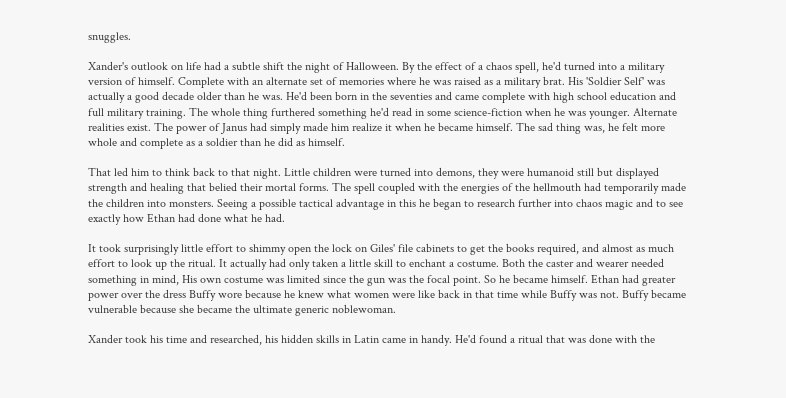snuggles.

Xander's outlook on life had a subtle shift the night of Halloween. By the effect of a chaos spell, he'd turned into a military version of himself. Complete with an alternate set of memories where he was raised as a military brat. His 'Soldier Self' was actually a good decade older than he was. He'd been born in the seventies and came complete with high school education and full military training. The whole thing furthered something he'd read in some science-fiction when he was younger. Alternate realities exist. The power of Janus had simply made him realize it when he became himself. The sad thing was, he felt more whole and complete as a soldier than he did as himself.

That led him to think back to that night. Little children were turned into demons, they were humanoid still but displayed strength and healing that belied their mortal forms. The spell coupled with the energies of the hellmouth had temporarily made the children into monsters. Seeing a possible tactical advantage in this he began to research further into chaos magic and to see exactly how Ethan had done what he had.

It took surprisingly little effort to shimmy open the lock on Giles' file cabinets to get the books required, and almost as much effort to look up the ritual. It actually had only taken a little skill to enchant a costume. Both the caster and wearer needed something in mind, His own costume was limited since the gun was the focal point. So he became himself. Ethan had greater power over the dress Buffy wore because he knew what women were like back in that time while Buffy was not. Buffy became vulnerable because she became the ultimate generic noblewoman.

Xander took his time and researched, his hidden skills in Latin came in handy. He'd found a ritual that was done with the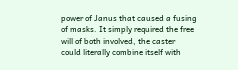power of Janus that caused a fusing of masks. It simply required the free will of both involved, the caster could literally combine itself with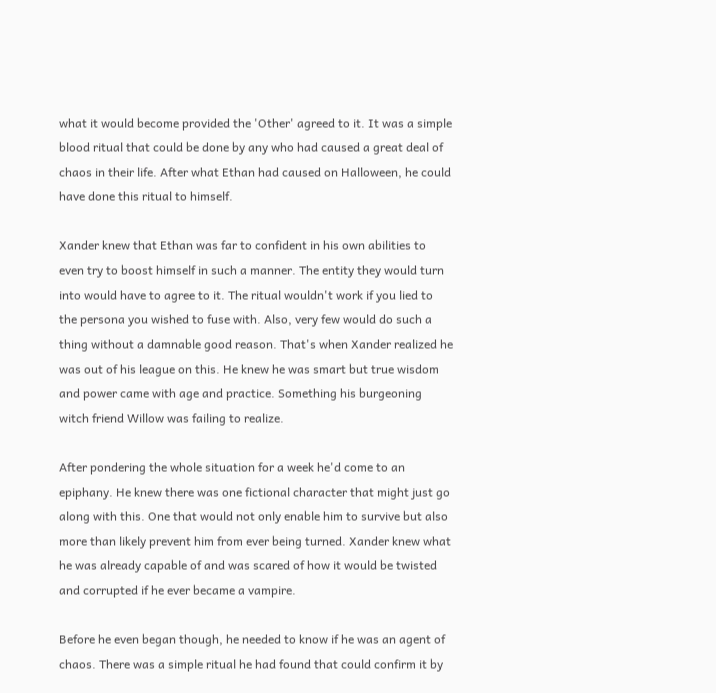what it would become provided the 'Other' agreed to it. It was a simple blood ritual that could be done by any who had caused a great deal of chaos in their life. After what Ethan had caused on Halloween, he could have done this ritual to himself.

Xander knew that Ethan was far to confident in his own abilities to even try to boost himself in such a manner. The entity they would turn into would have to agree to it. The ritual wouldn't work if you lied to the persona you wished to fuse with. Also, very few would do such a thing without a damnable good reason. That's when Xander realized he was out of his league on this. He knew he was smart but true wisdom and power came with age and practice. Something his burgeoning witch friend Willow was failing to realize.

After pondering the whole situation for a week he'd come to an epiphany. He knew there was one fictional character that might just go along with this. One that would not only enable him to survive but also more than likely prevent him from ever being turned. Xander knew what he was already capable of and was scared of how it would be twisted and corrupted if he ever became a vampire.

Before he even began though, he needed to know if he was an agent of chaos. There was a simple ritual he had found that could confirm it by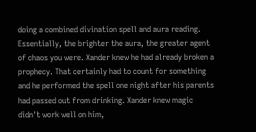doing a combined divination spell and aura reading. Essentially, the brighter the aura, the greater agent of chaos you were. Xander knew he had already broken a prophecy. That certainly had to count for something and he performed the spell one night after his parents had passed out from drinking. Xander knew magic didn't work well on him,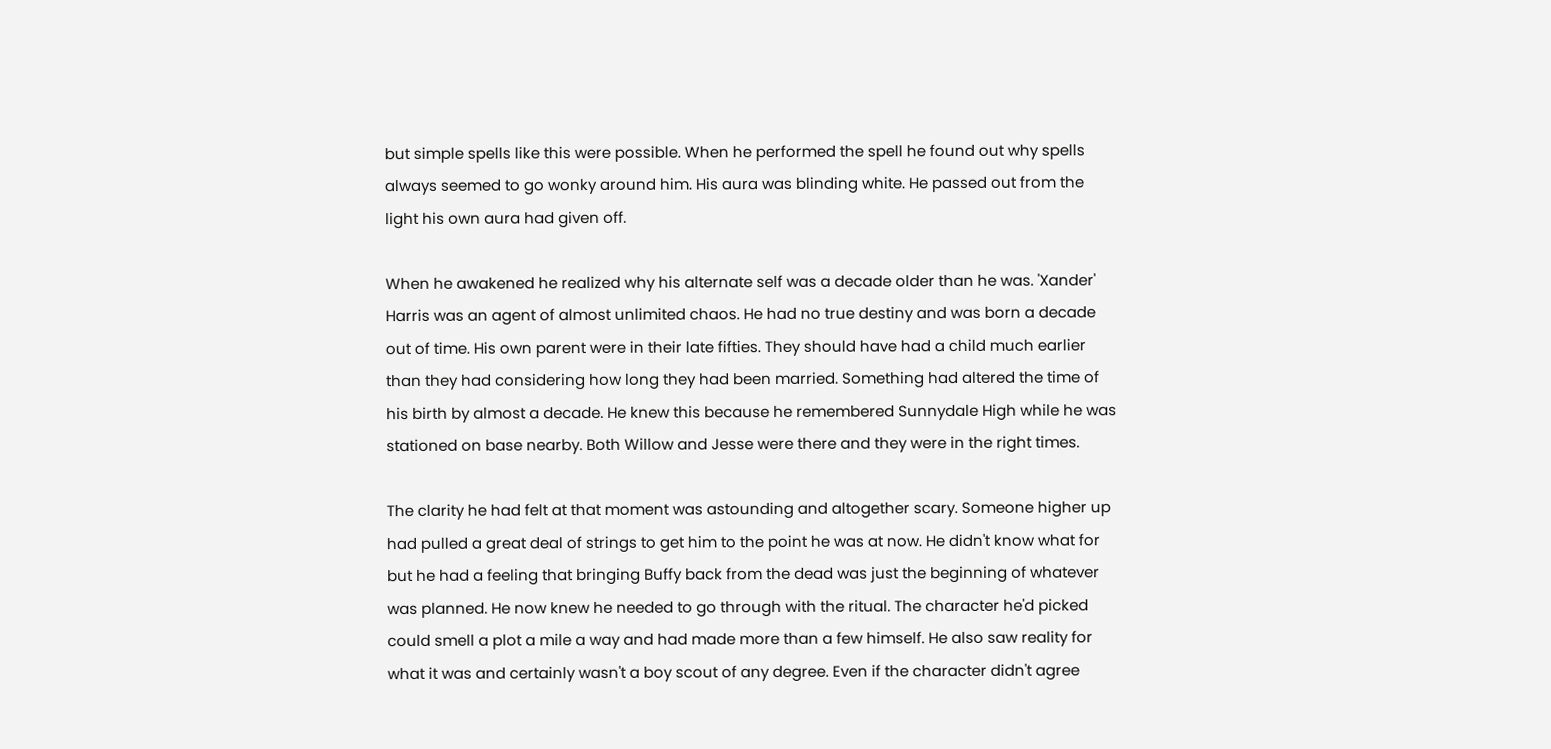but simple spells like this were possible. When he performed the spell he found out why spells always seemed to go wonky around him. His aura was blinding white. He passed out from the light his own aura had given off.

When he awakened he realized why his alternate self was a decade older than he was. 'Xander' Harris was an agent of almost unlimited chaos. He had no true destiny and was born a decade out of time. His own parent were in their late fifties. They should have had a child much earlier than they had considering how long they had been married. Something had altered the time of his birth by almost a decade. He knew this because he remembered Sunnydale High while he was stationed on base nearby. Both Willow and Jesse were there and they were in the right times.

The clarity he had felt at that moment was astounding and altogether scary. Someone higher up had pulled a great deal of strings to get him to the point he was at now. He didn't know what for but he had a feeling that bringing Buffy back from the dead was just the beginning of whatever was planned. He now knew he needed to go through with the ritual. The character he'd picked could smell a plot a mile a way and had made more than a few himself. He also saw reality for what it was and certainly wasn't a boy scout of any degree. Even if the character didn't agree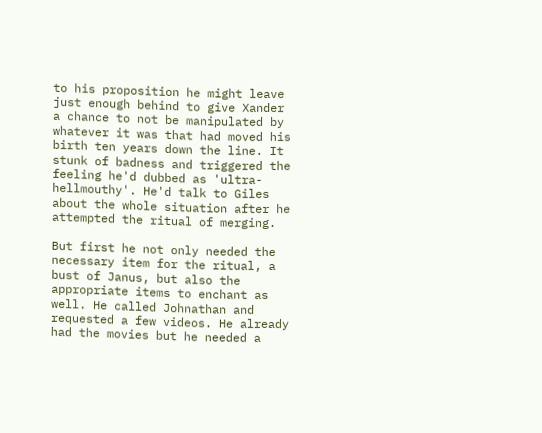to his proposition he might leave just enough behind to give Xander a chance to not be manipulated by whatever it was that had moved his birth ten years down the line. It stunk of badness and triggered the feeling he'd dubbed as 'ultra-hellmouthy'. He'd talk to Giles about the whole situation after he attempted the ritual of merging.

But first he not only needed the necessary item for the ritual, a bust of Janus, but also the appropriate items to enchant as well. He called Johnathan and requested a few videos. He already had the movies but he needed a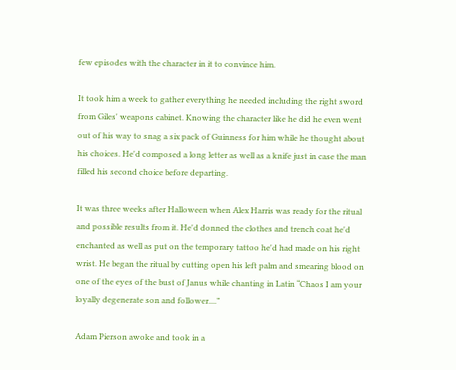few episodes with the character in it to convince him.

It took him a week to gather everything he needed including the right sword from Giles' weapons cabinet. Knowing the character like he did he even went out of his way to snag a six pack of Guinness for him while he thought about his choices. He'd composed a long letter as well as a knife just in case the man filled his second choice before departing.

It was three weeks after Halloween when Alex Harris was ready for the ritual and possible results from it. He'd donned the clothes and trench coat he'd enchanted as well as put on the temporary tattoo he'd had made on his right wrist. He began the ritual by cutting open his left palm and smearing blood on one of the eyes of the bust of Janus while chanting in Latin “Chaos I am your loyally degenerate son and follower....”

Adam Pierson awoke and took in a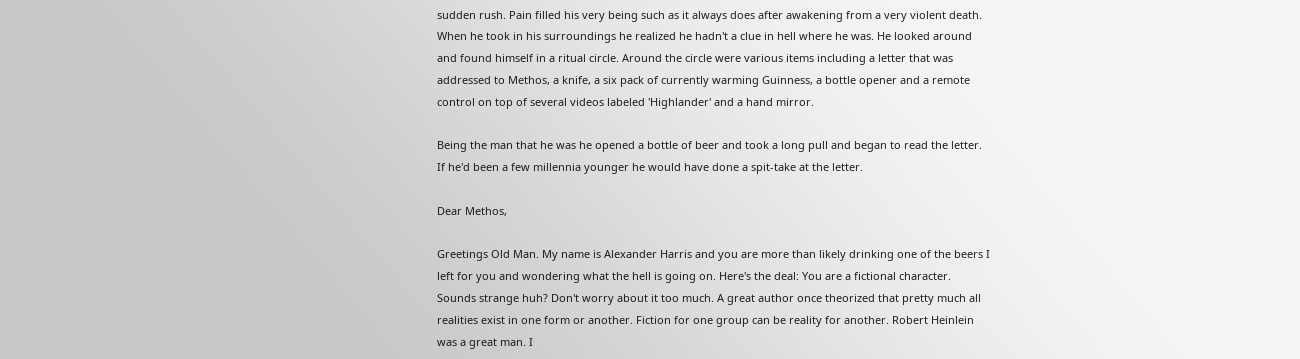sudden rush. Pain filled his very being such as it always does after awakening from a very violent death. When he took in his surroundings he realized he hadn't a clue in hell where he was. He looked around and found himself in a ritual circle. Around the circle were various items including a letter that was addressed to Methos, a knife, a six pack of currently warming Guinness, a bottle opener and a remote control on top of several videos labeled 'Highlander' and a hand mirror.

Being the man that he was he opened a bottle of beer and took a long pull and began to read the letter. If he'd been a few millennia younger he would have done a spit-take at the letter.

Dear Methos,

Greetings Old Man. My name is Alexander Harris and you are more than likely drinking one of the beers I left for you and wondering what the hell is going on. Here's the deal: You are a fictional character. Sounds strange huh? Don't worry about it too much. A great author once theorized that pretty much all realities exist in one form or another. Fiction for one group can be reality for another. Robert Heinlein was a great man. I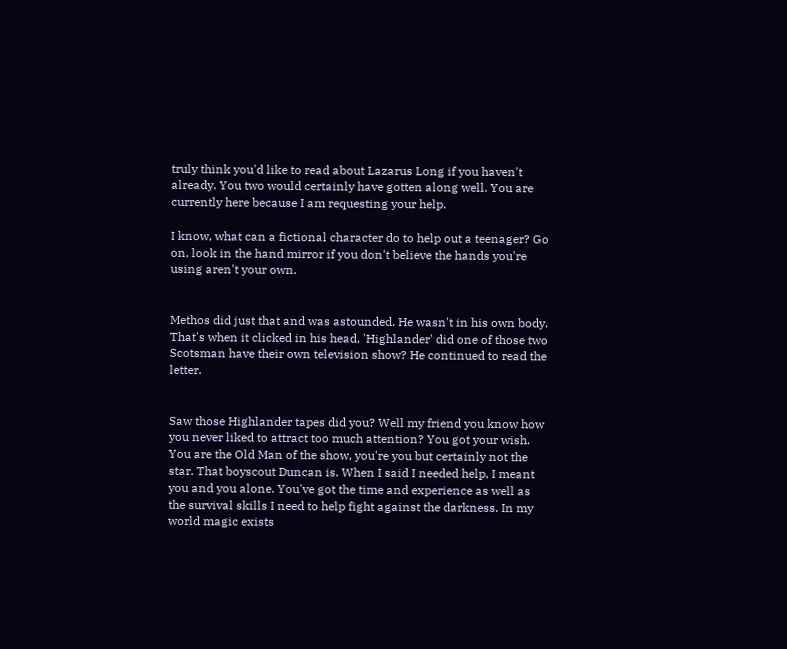truly think you'd like to read about Lazarus Long if you haven't already. You two would certainly have gotten along well. You are currently here because I am requesting your help.

I know, what can a fictional character do to help out a teenager? Go on, look in the hand mirror if you don't believe the hands you're using aren't your own.


Methos did just that and was astounded. He wasn't in his own body. That's when it clicked in his head, 'Highlander' did one of those two Scotsman have their own television show? He continued to read the letter.


Saw those Highlander tapes did you? Well my friend you know how you never liked to attract too much attention? You got your wish. You are the Old Man of the show, you're you but certainly not the star. That boyscout Duncan is. When I said I needed help, I meant you and you alone. You've got the time and experience as well as the survival skills I need to help fight against the darkness. In my world magic exists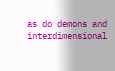as do demons and interdimensional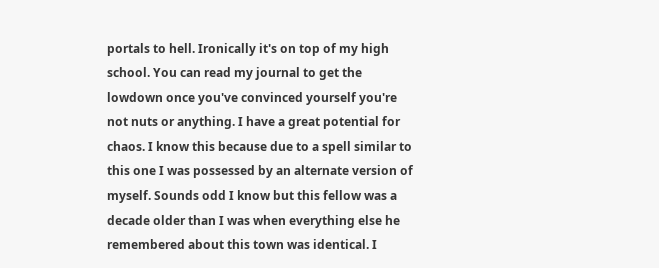portals to hell. Ironically it's on top of my high school. You can read my journal to get the lowdown once you've convinced yourself you're not nuts or anything. I have a great potential for chaos. I know this because due to a spell similar to this one I was possessed by an alternate version of myself. Sounds odd I know but this fellow was a decade older than I was when everything else he remembered about this town was identical. I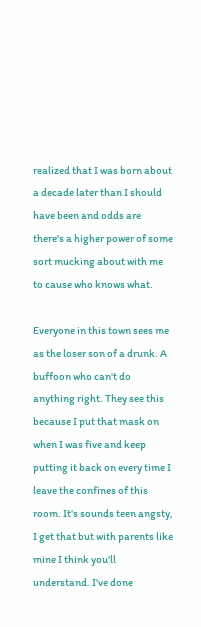realized that I was born about a decade later than I should have been and odds are there's a higher power of some sort mucking about with me to cause who knows what.

Everyone in this town sees me as the loser son of a drunk. A buffoon who can't do anything right. They see this because I put that mask on when I was five and keep putting it back on every time I leave the confines of this room. It's sounds teen angsty, I get that but with parents like mine I think you'll understand. I've done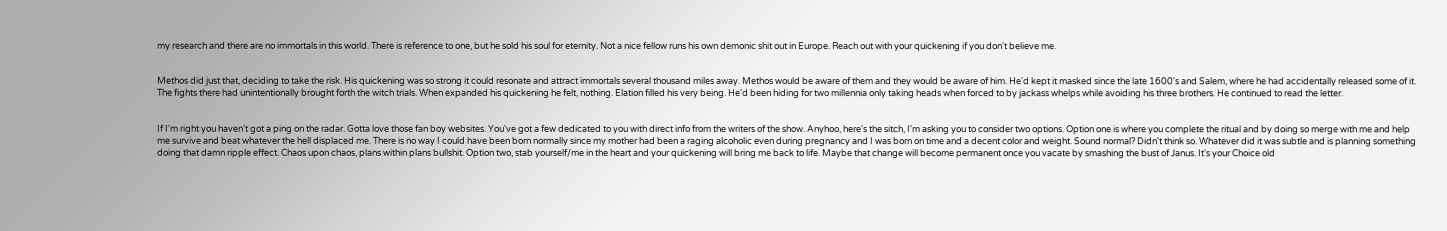my research and there are no immortals in this world. There is reference to one, but he sold his soul for eternity. Not a nice fellow runs his own demonic shit out in Europe. Reach out with your quickening if you don't believe me.


Methos did just that, deciding to take the risk. His quickening was so strong it could resonate and attract immortals several thousand miles away. Methos would be aware of them and they would be aware of him. He'd kept it masked since the late 1600's and Salem, where he had accidentally released some of it. The fights there had unintentionally brought forth the witch trials. When expanded his quickening he felt, nothing. Elation filled his very being. He'd been hiding for two millennia only taking heads when forced to by jackass whelps while avoiding his three brothers. He continued to read the letter.


If I'm right you haven't got a ping on the radar. Gotta love those fan boy websites. You've got a few dedicated to you with direct info from the writers of the show. Anyhoo, here's the sitch, I'm asking you to consider two options. Option one is where you complete the ritual and by doing so merge with me and help me survive and beat whatever the hell displaced me. There is no way I could have been born normally since my mother had been a raging alcoholic even during pregnancy and I was born on time and a decent color and weight. Sound normal? Didn't think so. Whatever did it was subtle and is planning something doing that damn ripple effect. Chaos upon chaos, plans within plans bullshit. Option two, stab yourself/me in the heart and your quickening will bring me back to life. Maybe that change will become permanent once you vacate by smashing the bust of Janus. It's your Choice old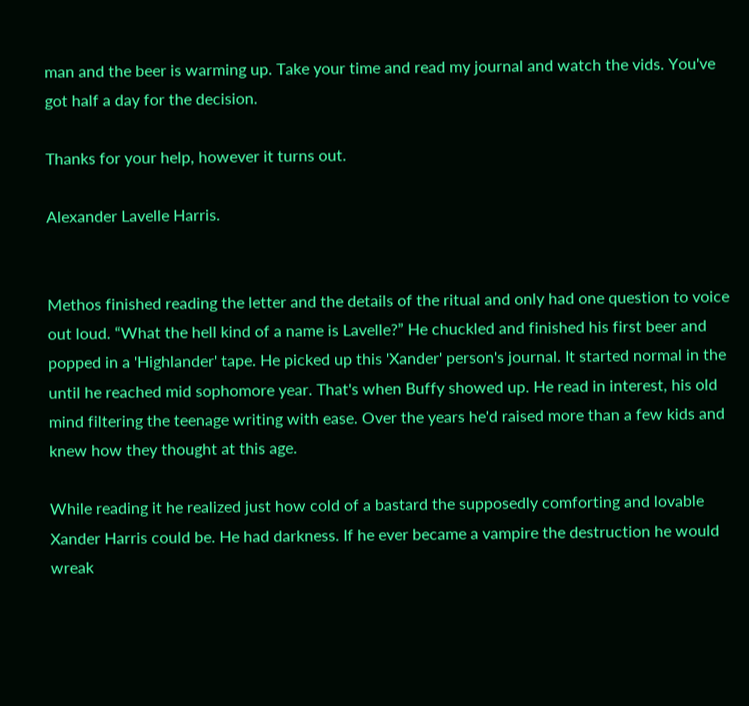man and the beer is warming up. Take your time and read my journal and watch the vids. You've got half a day for the decision.

Thanks for your help, however it turns out.

Alexander Lavelle Harris.


Methos finished reading the letter and the details of the ritual and only had one question to voice out loud. “What the hell kind of a name is Lavelle?” He chuckled and finished his first beer and popped in a 'Highlander' tape. He picked up this 'Xander' person's journal. It started normal in the until he reached mid sophomore year. That's when Buffy showed up. He read in interest, his old mind filtering the teenage writing with ease. Over the years he'd raised more than a few kids and knew how they thought at this age.

While reading it he realized just how cold of a bastard the supposedly comforting and lovable Xander Harris could be. He had darkness. If he ever became a vampire the destruction he would wreak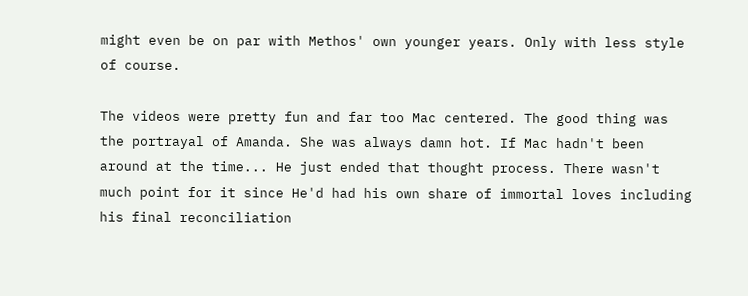might even be on par with Methos' own younger years. Only with less style of course.

The videos were pretty fun and far too Mac centered. The good thing was the portrayal of Amanda. She was always damn hot. If Mac hadn't been around at the time... He just ended that thought process. There wasn't much point for it since He'd had his own share of immortal loves including his final reconciliation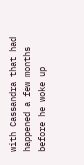with Cassandra that had happened a few months before he woke up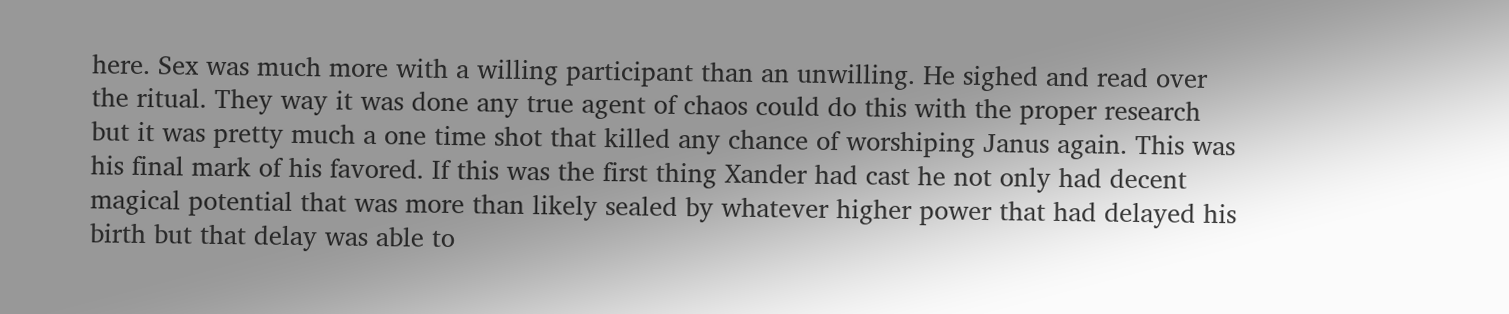here. Sex was much more with a willing participant than an unwilling. He sighed and read over the ritual. They way it was done any true agent of chaos could do this with the proper research but it was pretty much a one time shot that killed any chance of worshiping Janus again. This was his final mark of his favored. If this was the first thing Xander had cast he not only had decent magical potential that was more than likely sealed by whatever higher power that had delayed his birth but that delay was able to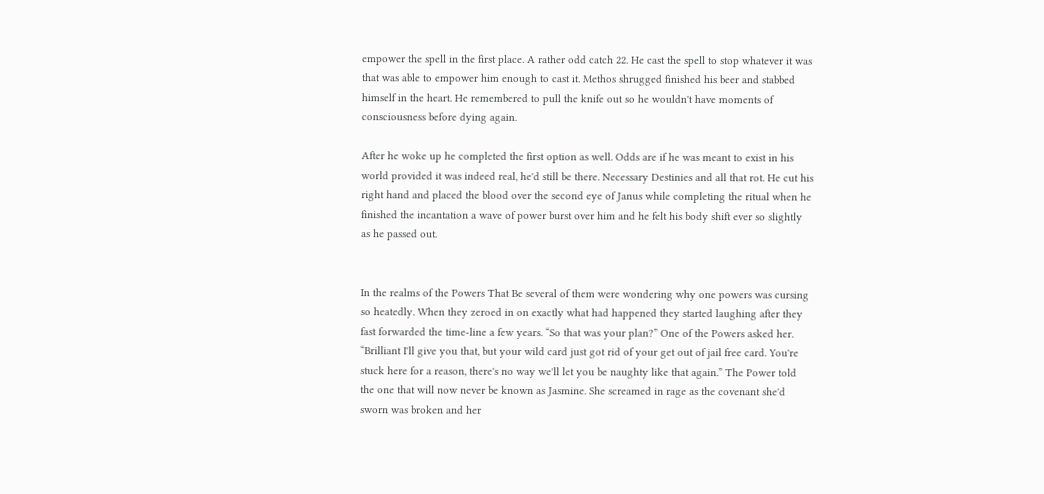empower the spell in the first place. A rather odd catch 22. He cast the spell to stop whatever it was that was able to empower him enough to cast it. Methos shrugged finished his beer and stabbed himself in the heart. He remembered to pull the knife out so he wouldn't have moments of consciousness before dying again.

After he woke up he completed the first option as well. Odds are if he was meant to exist in his world provided it was indeed real, he'd still be there. Necessary Destinies and all that rot. He cut his right hand and placed the blood over the second eye of Janus while completing the ritual when he finished the incantation a wave of power burst over him and he felt his body shift ever so slightly as he passed out.


In the realms of the Powers That Be several of them were wondering why one powers was cursing so heatedly. When they zeroed in on exactly what had happened they started laughing after they fast forwarded the time-line a few years. “So that was your plan?” One of the Powers asked her. “Brilliant I'll give you that, but your wild card just got rid of your get out of jail free card. You're stuck here for a reason, there's no way we'll let you be naughty like that again.” The Power told the one that will now never be known as Jasmine. She screamed in rage as the covenant she'd sworn was broken and her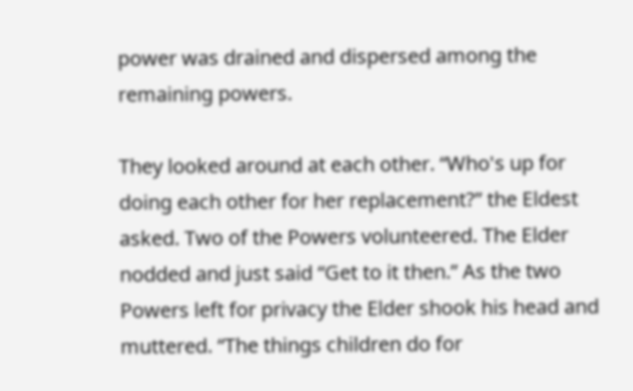power was drained and dispersed among the remaining powers.

They looked around at each other. “Who's up for doing each other for her replacement?” the Eldest asked. Two of the Powers volunteered. The Elder nodded and just said “Get to it then.” As the two Powers left for privacy the Elder shook his head and muttered. “The things children do for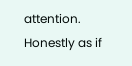attention. Honestly as if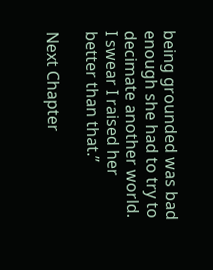being grounded was bad enough she had to try to decimate another world. I swear I raised her better than that.”

Next Chapter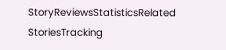StoryReviewsStatisticsRelated StoriesTracking